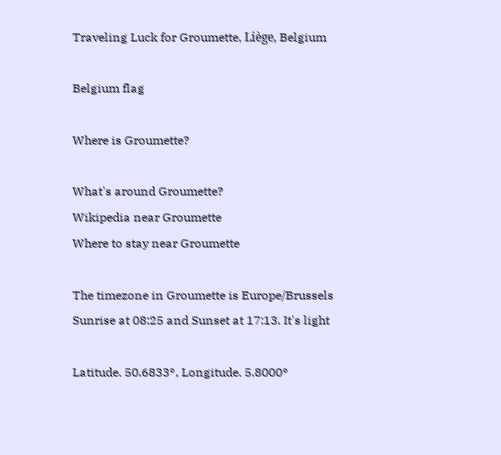Traveling Luck for Groumette, Liège, Belgium

Belgium flag

Where is Groumette?

What's around Groumette?
Wikipedia near Groumette
Where to stay near Groumette

The timezone in Groumette is Europe/Brussels
Sunrise at 08:25 and Sunset at 17:13. It's light

Latitude. 50.6833°, Longitude. 5.8000°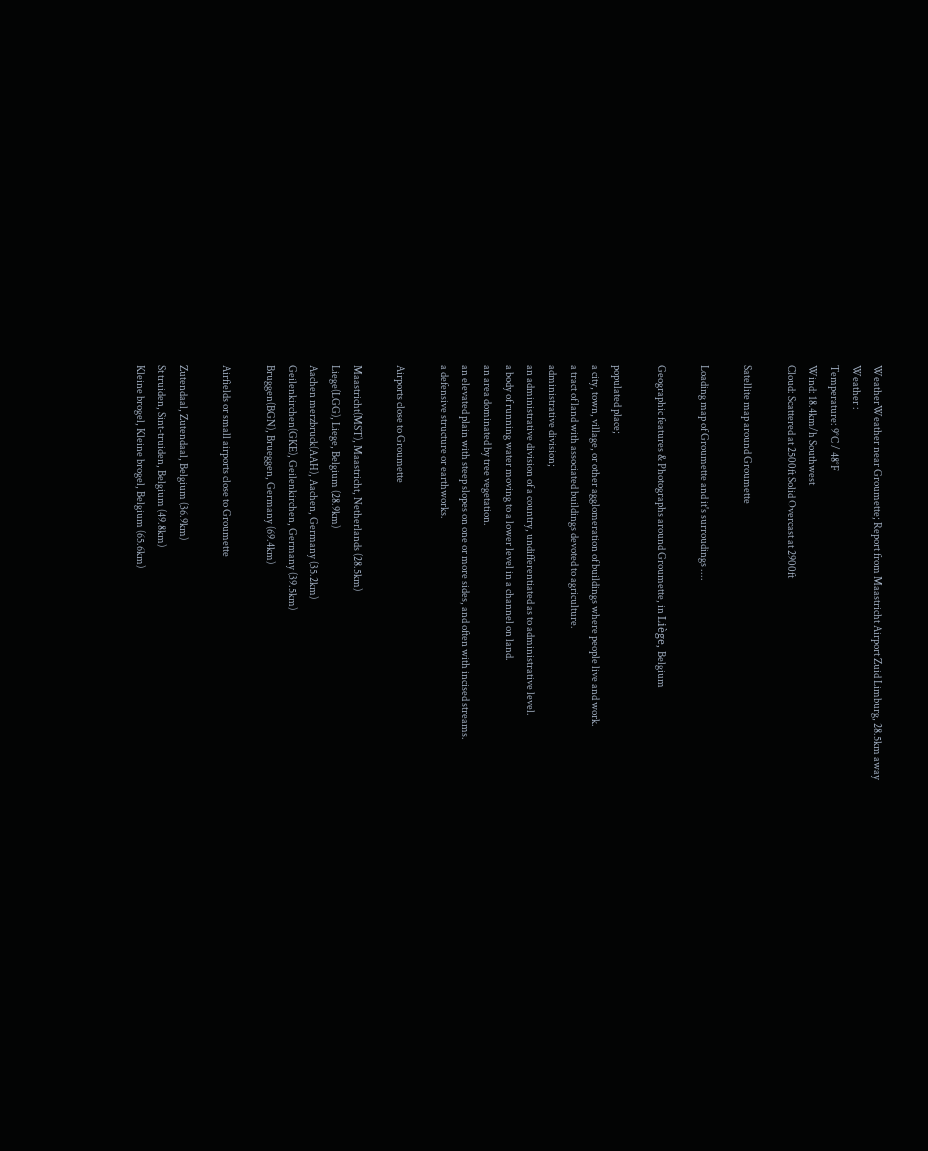WeatherWeather near Groumette; Report from Maastricht Airport Zuid Limburg, 28.5km away
Weather :
Temperature: 9°C / 48°F
Wind: 18.4km/h Southwest
Cloud: Scattered at 2500ft Solid Overcast at 2900ft

Satellite map around Groumette

Loading map of Groumette and it's surroudings ....

Geographic features & Photographs around Groumette, in Liège, Belgium

populated place;
a city, town, village, or other agglomeration of buildings where people live and work.
a tract of land with associated buildings devoted to agriculture.
administrative division;
an administrative division of a country, undifferentiated as to administrative level.
a body of running water moving to a lower level in a channel on land.
an area dominated by tree vegetation.
an elevated plain with steep slopes on one or more sides, and often with incised streams.
a defensive structure or earthworks.

Airports close to Groumette

Maastricht(MST), Maastricht, Netherlands (28.5km)
Liege(LGG), Liege, Belgium (28.9km)
Aachen merzbruck(AAH), Aachen, Germany (35.2km)
Geilenkirchen(GKE), Geilenkirchen, Germany (39.5km)
Bruggen(BGN), Brueggen, Germany (69.4km)

Airfields or small airports close to Groumette

Zutendaal, Zutendaal, Belgium (36.9km)
St truiden, Sint-truiden, Belgium (49.8km)
Kleine brogel, Kleine brogel, Belgium (65.6km)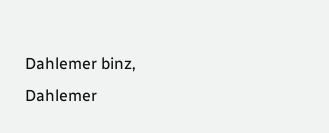Dahlemer binz, Dahlemer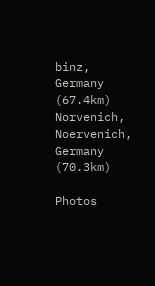binz, Germany (67.4km)
Norvenich, Noervenich, Germany (70.3km)

Photos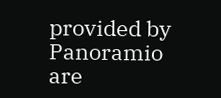provided by Panoramio are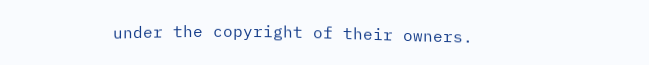under the copyright of their owners.